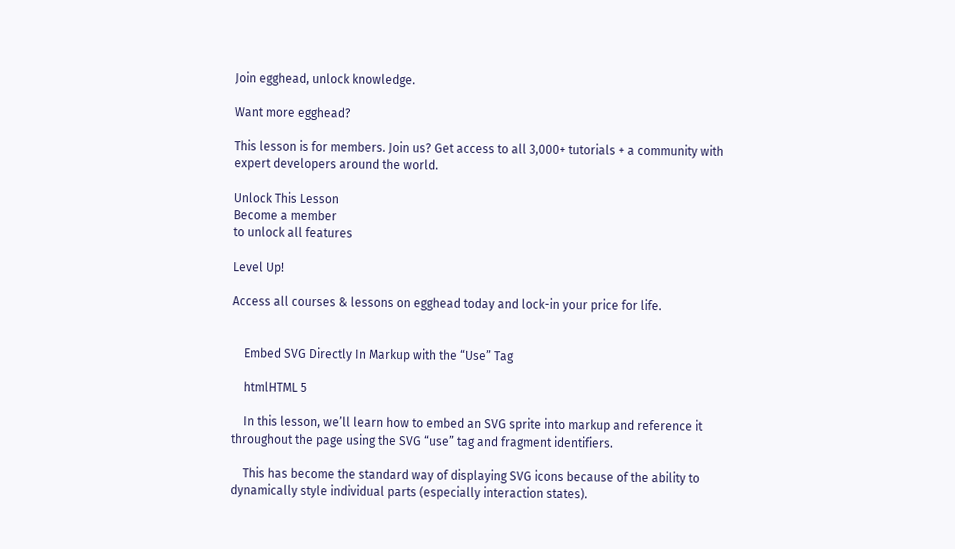Join egghead, unlock knowledge.

Want more egghead?

This lesson is for members. Join us? Get access to all 3,000+ tutorials + a community with expert developers around the world.

Unlock This Lesson
Become a member
to unlock all features

Level Up!

Access all courses & lessons on egghead today and lock-in your price for life.


    Embed SVG Directly In Markup with the “Use” Tag

    htmlHTML 5

    In this lesson, we’ll learn how to embed an SVG sprite into markup and reference it throughout the page using the SVG “use” tag and fragment identifiers.

    This has become the standard way of displaying SVG icons because of the ability to dynamically style individual parts (especially interaction states).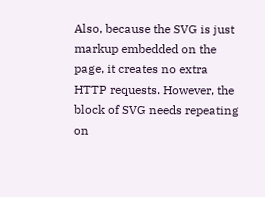Also, because the SVG is just markup embedded on the page, it creates no extra HTTP requests. However, the block of SVG needs repeating on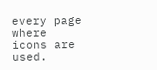every page where icons are used.